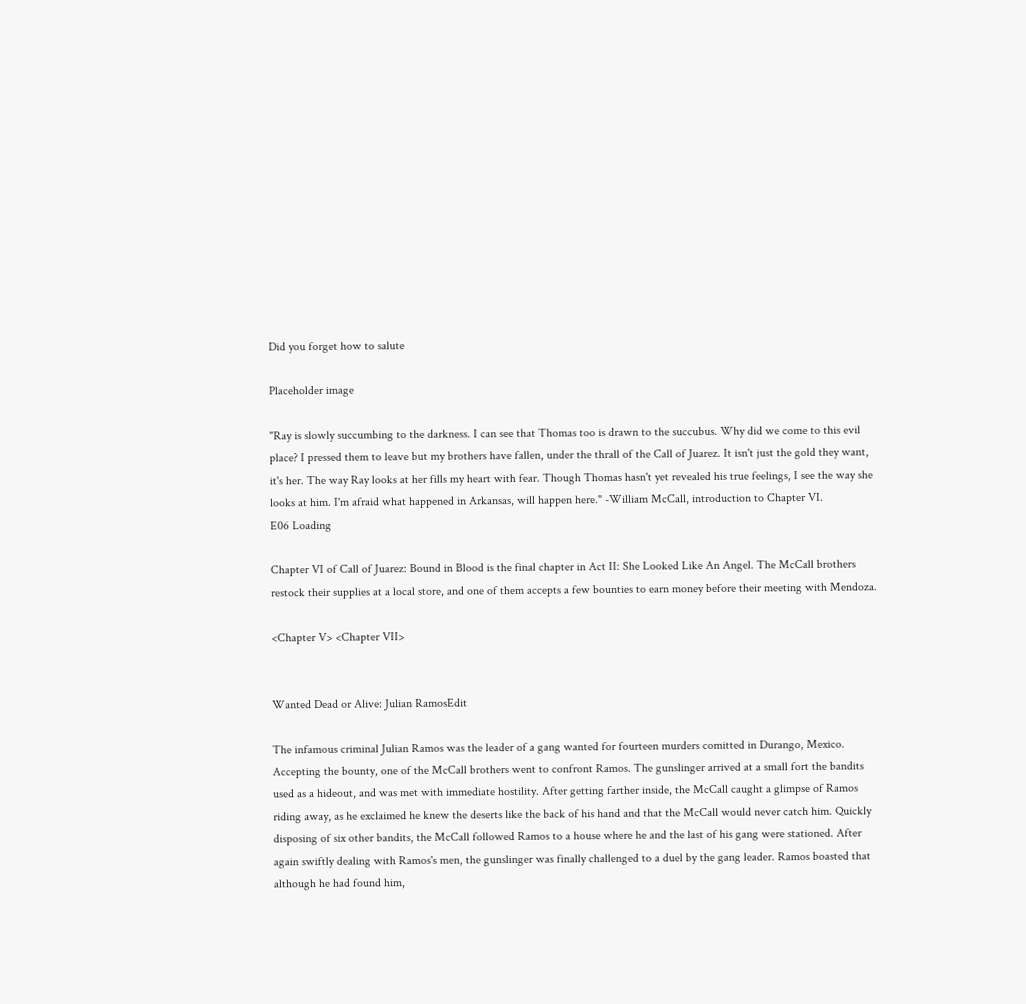Did you forget how to salute

Placeholder image

"Ray is slowly succumbing to the darkness. I can see that Thomas too is drawn to the succubus. Why did we come to this evil place? I pressed them to leave but my brothers have fallen, under the thrall of the Call of Juarez. It isn't just the gold they want, it's her. The way Ray looks at her fills my heart with fear. Though Thomas hasn't yet revealed his true feelings, I see the way she looks at him. I'm afraid what happened in Arkansas, will happen here." -William McCall, introduction to Chapter VI.
E06 Loading

Chapter VI of Call of Juarez: Bound in Blood is the final chapter in Act II: She Looked Like An Angel. The McCall brothers restock their supplies at a local store, and one of them accepts a few bounties to earn money before their meeting with Mendoza.

<Chapter V> <Chapter VII>


Wanted Dead or Alive: Julian RamosEdit

The infamous criminal Julian Ramos was the leader of a gang wanted for fourteen murders comitted in Durango, Mexico. Accepting the bounty, one of the McCall brothers went to confront Ramos. The gunslinger arrived at a small fort the bandits used as a hideout, and was met with immediate hostility. After getting farther inside, the McCall caught a glimpse of Ramos riding away, as he exclaimed he knew the deserts like the back of his hand and that the McCall would never catch him. Quickly disposing of six other bandits, the McCall followed Ramos to a house where he and the last of his gang were stationed. After again swiftly dealing with Ramos's men, the gunslinger was finally challenged to a duel by the gang leader. Ramos boasted that although he had found him,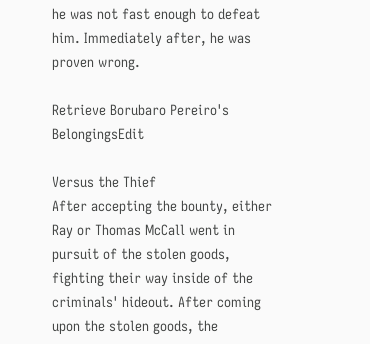he was not fast enough to defeat him. Immediately after, he was proven wrong.

Retrieve Borubaro Pereiro's BelongingsEdit

Versus the Thief
After accepting the bounty, either Ray or Thomas McCall went in pursuit of the stolen goods, fighting their way inside of the criminals' hideout. After coming upon the stolen goods, the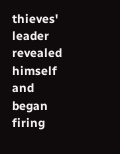thieves' leader revealed himself and began firing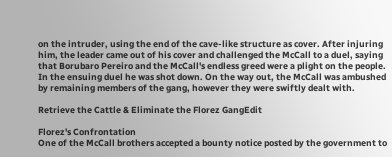on the intruder, using the end of the cave-like structure as cover. After injuring him, the leader came out of his cover and challenged the McCall to a duel, saying that Borubaro Pereiro and the McCall's endless greed were a plight on the people. In the ensuing duel he was shot down. On the way out, the McCall was ambushed by remaining members of the gang, however they were swiftly dealt with.

Retrieve the Cattle & Eliminate the Florez GangEdit

Florez's Confrontation
One of the McCall brothers accepted a bounty notice posted by the government to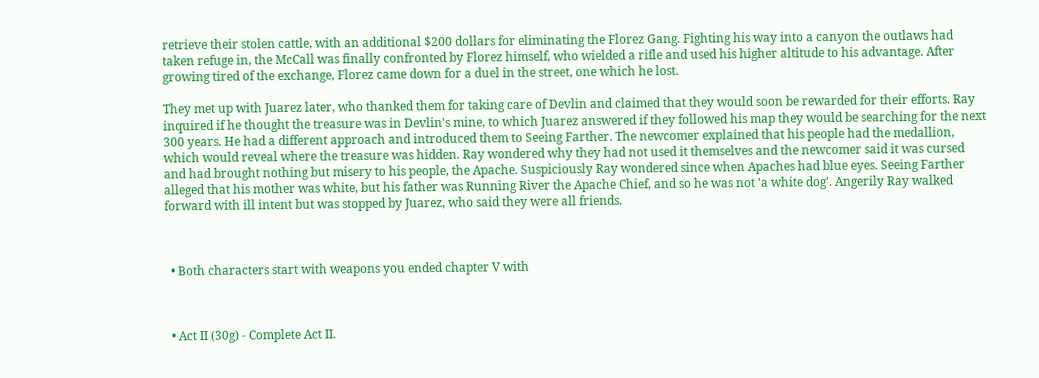retrieve their stolen cattle, with an additional $200 dollars for eliminating the Florez Gang. Fighting his way into a canyon the outlaws had taken refuge in, the McCall was finally confronted by Florez himself, who wielded a rifle and used his higher altitude to his advantage. After growing tired of the exchange, Florez came down for a duel in the street, one which he lost.

They met up with Juarez later, who thanked them for taking care of Devlin and claimed that they would soon be rewarded for their efforts. Ray inquired if he thought the treasure was in Devlin's mine, to which Juarez answered if they followed his map they would be searching for the next 300 years. He had a different approach and introduced them to Seeing Farther. The newcomer explained that his people had the medallion, which would reveal where the treasure was hidden. Ray wondered why they had not used it themselves and the newcomer said it was cursed and had brought nothing but misery to his people, the Apache. Suspiciously Ray wondered since when Apaches had blue eyes. Seeing Farther alleged that his mother was white, but his father was Running River the Apache Chief, and so he was not 'a white dog'. Angerily Ray walked forward with ill intent but was stopped by Juarez, who said they were all friends.



  • Both characters start with weapons you ended chapter V with



  • Act II (30g) - Complete Act II.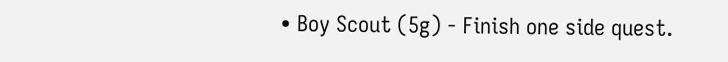• Boy Scout (5g) - Finish one side quest.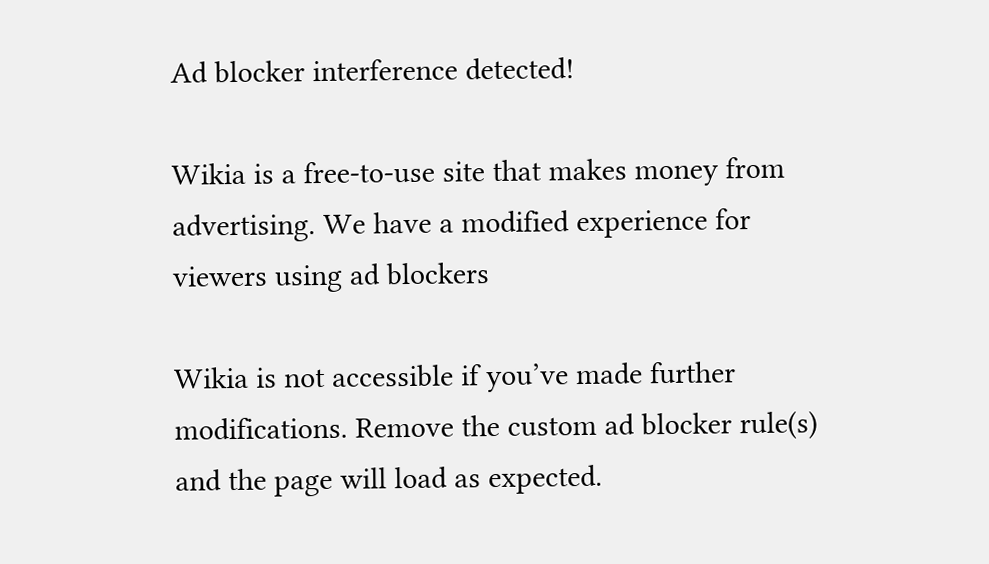Ad blocker interference detected!

Wikia is a free-to-use site that makes money from advertising. We have a modified experience for viewers using ad blockers

Wikia is not accessible if you’ve made further modifications. Remove the custom ad blocker rule(s) and the page will load as expected.